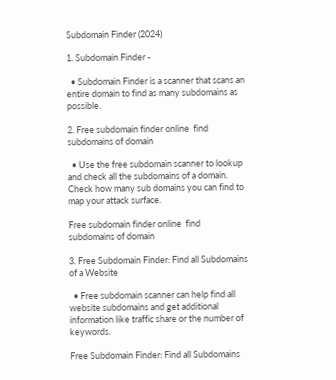Subdomain Finder (2024)

1. Subdomain Finder -

  • Subdomain Finder is a scanner that scans an entire domain to find as many subdomains as possible.

2. Free subdomain finder online  find subdomains of domain

  • Use the free subdomain scanner to lookup and check all the subdomains of a domain. Check how many sub domains you can find to map your attack surface.

Free subdomain finder online  find subdomains of domain

3. Free Subdomain Finder: Find all Subdomains of a Website

  • Free subdomain scanner can help find all website subdomains and get additional information like traffic share or the number of keywords.

Free Subdomain Finder: Find all Subdomains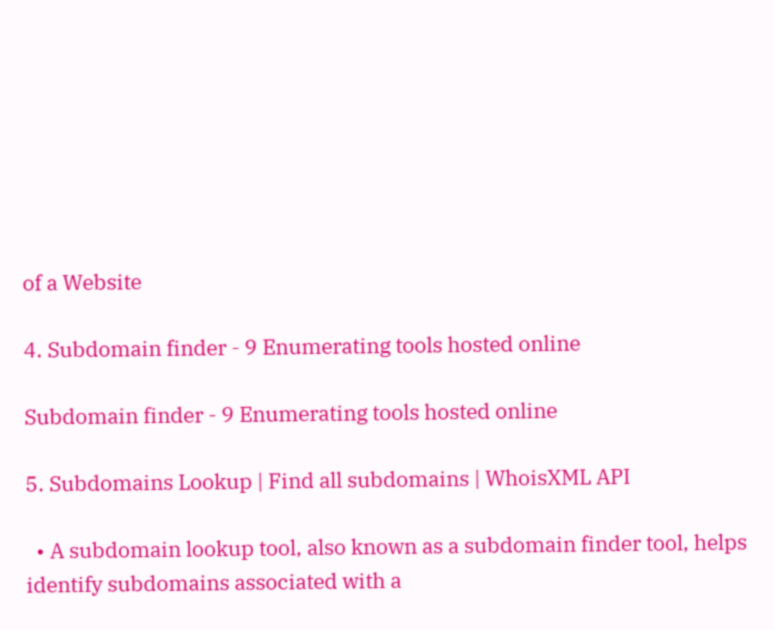of a Website

4. Subdomain finder - 9 Enumerating tools hosted online

Subdomain finder - 9 Enumerating tools hosted online

5. Subdomains Lookup | Find all subdomains | WhoisXML API

  • A subdomain lookup tool, also known as a subdomain finder tool, helps identify subdomains associated with a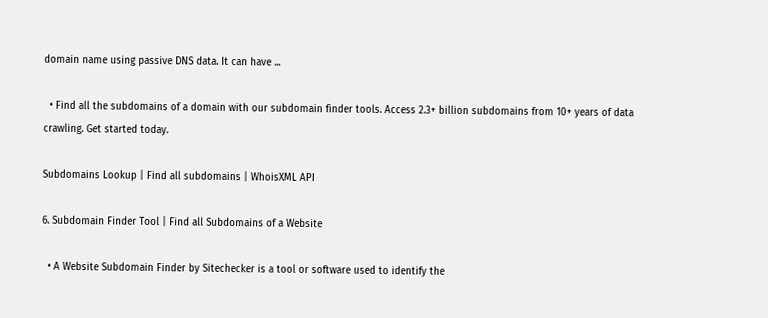domain name using passive DNS data. It can have ...

  • Find all the subdomains of a domain with our subdomain finder tools. Access 2.3+ billion subdomains from 10+ years of data crawling. Get started today.

Subdomains Lookup | Find all subdomains | WhoisXML API

6. Subdomain Finder Tool | Find all Subdomains of a Website

  • A Website Subdomain Finder by Sitechecker is a tool or software used to identify the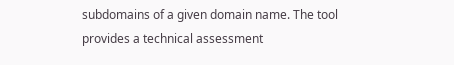subdomains of a given domain name. The tool provides a technical assessment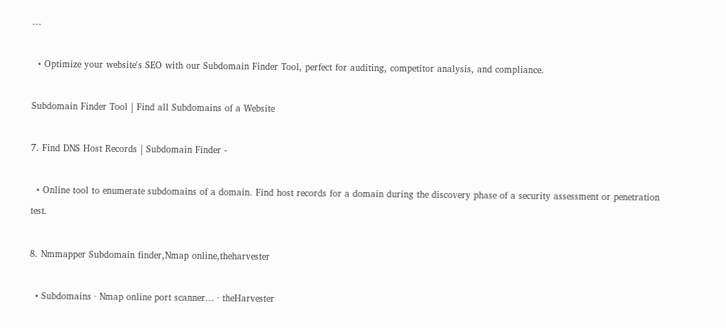...

  • Optimize your website's SEO with our Subdomain Finder Tool, perfect for auditing, competitor analysis, and compliance.

Subdomain Finder Tool | Find all Subdomains of a Website

7. Find DNS Host Records | Subdomain Finder -

  • Online tool to enumerate subdomains of a domain. Find host records for a domain during the discovery phase of a security assessment or penetration test.

8. Nmmapper Subdomain finder,Nmap online,theharvester

  • Subdomains · Nmap online port scanner... · theHarvester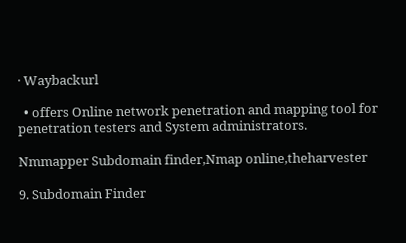· Waybackurl

  • offers Online network penetration and mapping tool for penetration testers and System administrators.

Nmmapper Subdomain finder,Nmap online,theharvester

9. Subdomain Finder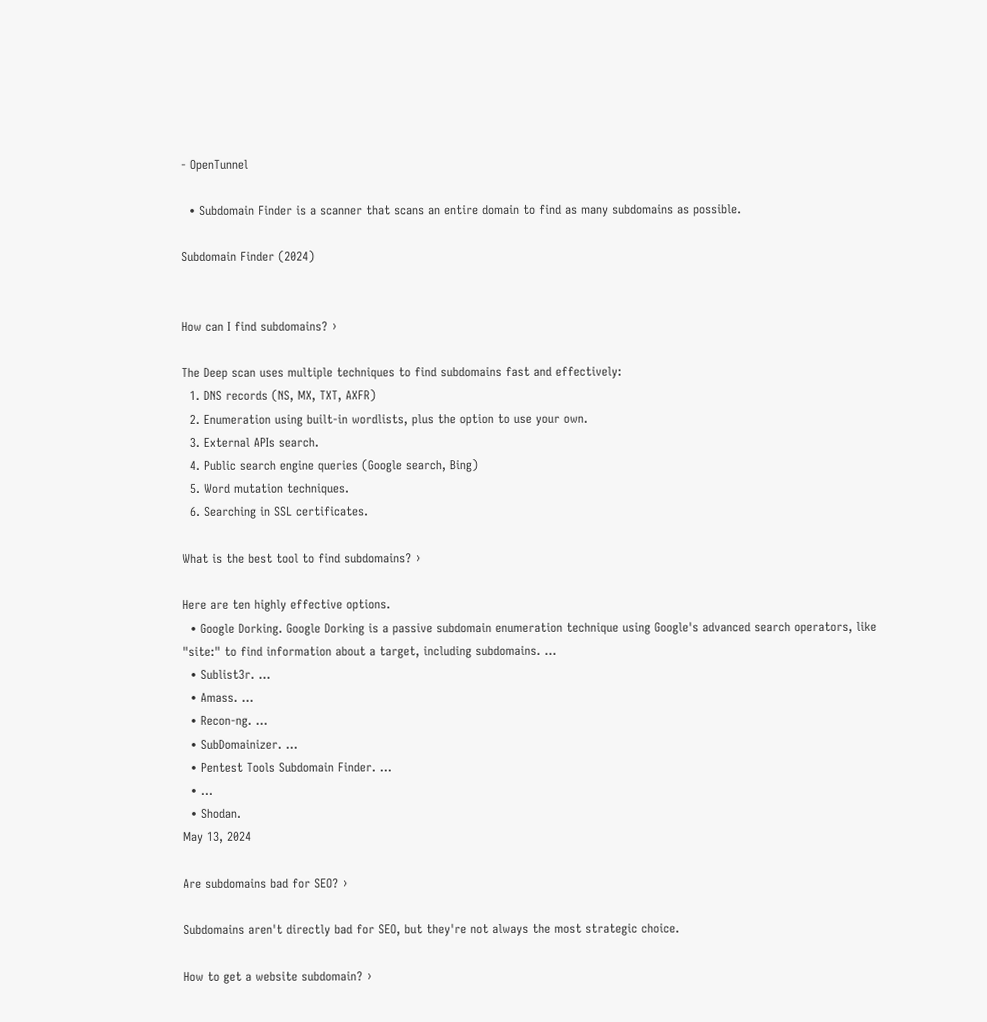- OpenTunnel

  • Subdomain Finder is a scanner that scans an entire domain to find as many subdomains as possible.

Subdomain Finder (2024)


How can I find subdomains? ›

The Deep scan uses multiple techniques to find subdomains fast and effectively:
  1. DNS records (NS, MX, TXT, AXFR)
  2. Enumeration using built-in wordlists, plus the option to use your own.
  3. External APIs search.
  4. Public search engine queries (Google search, Bing)
  5. Word mutation techniques.
  6. Searching in SSL certificates.

What is the best tool to find subdomains? ›

Here are ten highly effective options.
  • Google Dorking. Google Dorking is a passive subdomain enumeration technique using Google's advanced search operators, like "site:" to find information about a target, including subdomains. ...
  • Sublist3r. ...
  • Amass. ...
  • Recon-ng. ...
  • SubDomainizer. ...
  • Pentest Tools Subdomain Finder. ...
  • ...
  • Shodan.
May 13, 2024

Are subdomains bad for SEO? ›

Subdomains aren't directly bad for SEO, but they're not always the most strategic choice.

How to get a website subdomain? ›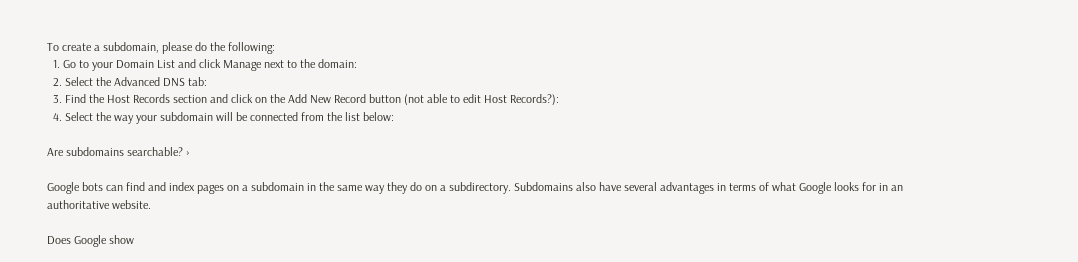To create a subdomain, please do the following:
  1. Go to your Domain List and click Manage next to the domain:
  2. Select the Advanced DNS tab:
  3. Find the Host Records section and click on the Add New Record button (not able to edit Host Records?):
  4. Select the way your subdomain will be connected from the list below:

Are subdomains searchable? ›

Google bots can find and index pages on a subdomain in the same way they do on a subdirectory. Subdomains also have several advantages in terms of what Google looks for in an authoritative website.

Does Google show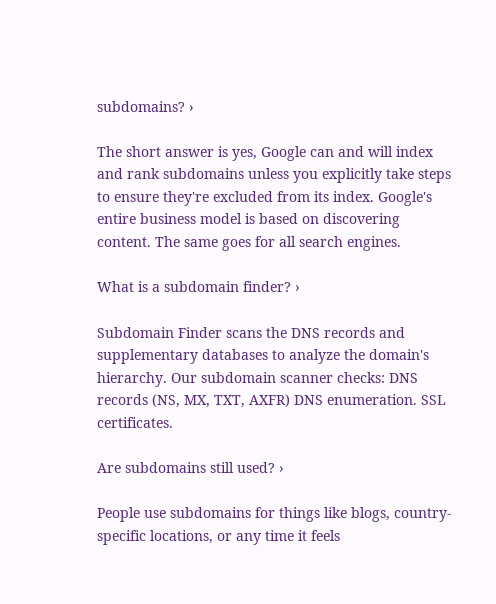subdomains? ›

The short answer is yes, Google can and will index and rank subdomains unless you explicitly take steps to ensure they're excluded from its index. Google's entire business model is based on discovering content. The same goes for all search engines.

What is a subdomain finder? ›

Subdomain Finder scans the DNS records and supplementary databases to analyze the domain's hierarchy. Our subdomain scanner checks: DNS records (NS, MX, TXT, AXFR) DNS enumeration. SSL certificates.

Are subdomains still used? ›

People use subdomains for things like blogs, country-specific locations, or any time it feels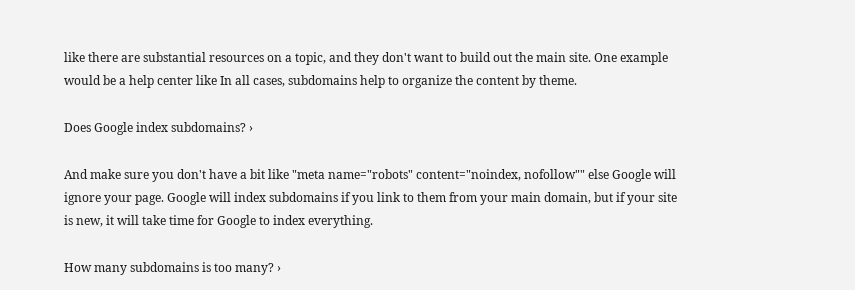like there are substantial resources on a topic, and they don't want to build out the main site. One example would be a help center like In all cases, subdomains help to organize the content by theme.

Does Google index subdomains? ›

And make sure you don't have a bit like "meta name="robots" content="noindex, nofollow"" else Google will ignore your page. Google will index subdomains if you link to them from your main domain, but if your site is new, it will take time for Google to index everything.

How many subdomains is too many? ›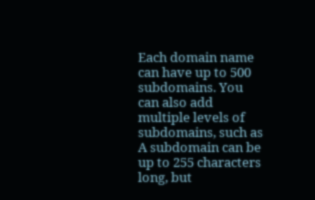Each domain name can have up to 500 subdomains. You can also add multiple levels of subdomains, such as A subdomain can be up to 255 characters long, but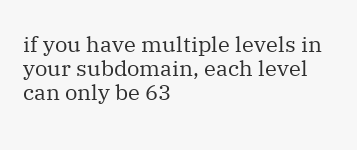if you have multiple levels in your subdomain, each level can only be 63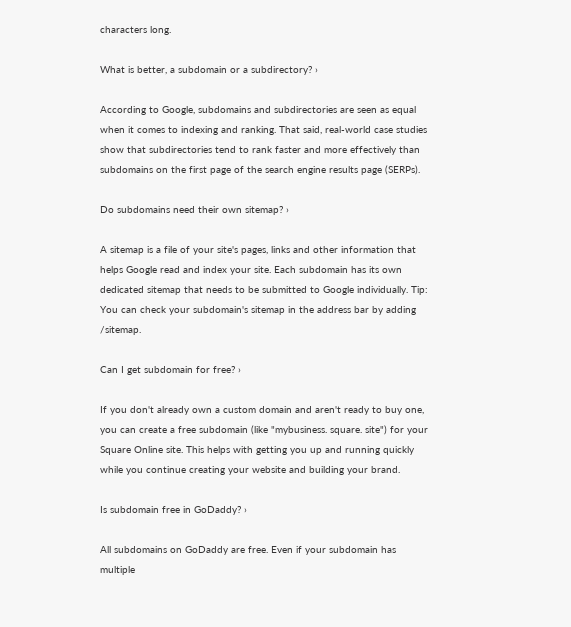characters long.

What is better, a subdomain or a subdirectory? ›

According to Google, subdomains and subdirectories are seen as equal when it comes to indexing and ranking. That said, real-world case studies show that subdirectories tend to rank faster and more effectively than subdomains on the first page of the search engine results page (SERPs).

Do subdomains need their own sitemap? ›

A sitemap is a file of your site's pages, links and other information that helps Google read and index your site. Each subdomain has its own dedicated sitemap that needs to be submitted to Google individually. Tip: You can check your subdomain's sitemap in the address bar by adding /sitemap.

Can I get subdomain for free? ›

If you don't already own a custom domain and aren't ready to buy one, you can create a free subdomain (like "mybusiness. square. site") for your Square Online site. This helps with getting you up and running quickly while you continue creating your website and building your brand.

Is subdomain free in GoDaddy? ›

All subdomains on GoDaddy are free. Even if your subdomain has multiple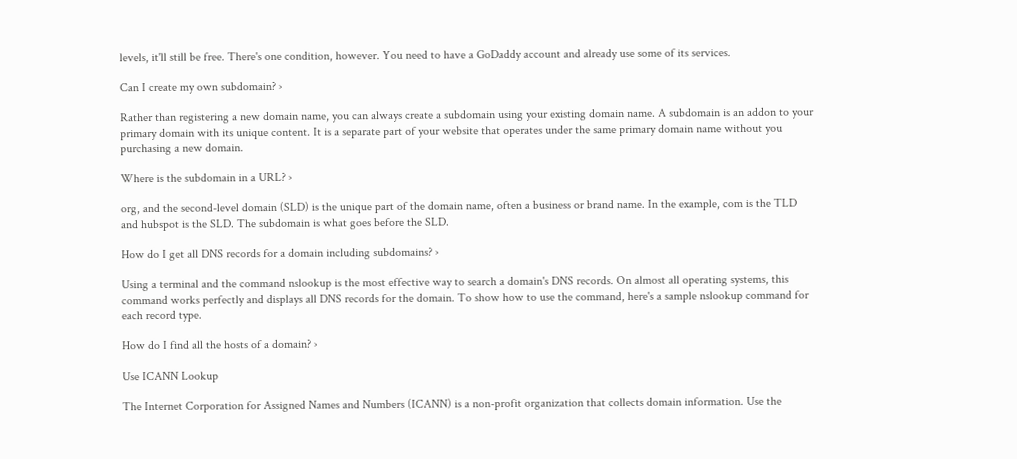levels, it'll still be free. There's one condition, however. You need to have a GoDaddy account and already use some of its services.

Can I create my own subdomain? ›

Rather than registering a new domain name, you can always create a subdomain using your existing domain name. A subdomain is an addon to your primary domain with its unique content. It is a separate part of your website that operates under the same primary domain name without you purchasing a new domain.

Where is the subdomain in a URL? ›

org, and the second-level domain (SLD) is the unique part of the domain name, often a business or brand name. In the example, com is the TLD and hubspot is the SLD. The subdomain is what goes before the SLD.

How do I get all DNS records for a domain including subdomains? ›

Using a terminal and the command nslookup is the most effective way to search a domain's DNS records. On almost all operating systems, this command works perfectly and displays all DNS records for the domain. To show how to use the command, here's a sample nslookup command for each record type.

How do I find all the hosts of a domain? ›

Use ICANN Lookup

The Internet Corporation for Assigned Names and Numbers (ICANN) is a non-profit organization that collects domain information. Use the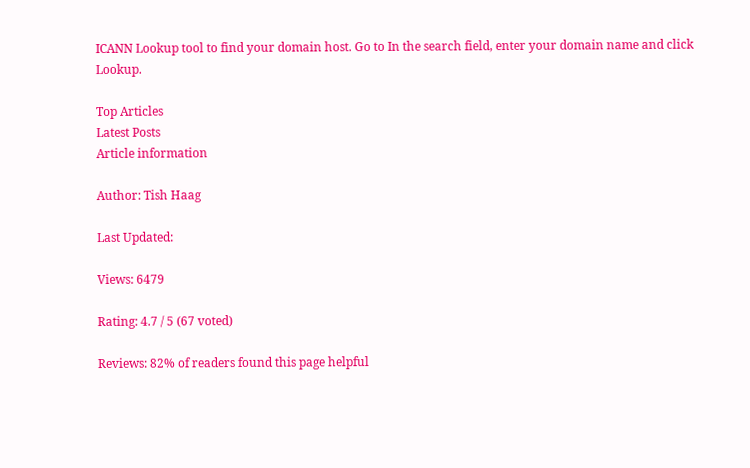ICANN Lookup tool to find your domain host. Go to In the search field, enter your domain name and click Lookup.

Top Articles
Latest Posts
Article information

Author: Tish Haag

Last Updated:

Views: 6479

Rating: 4.7 / 5 (67 voted)

Reviews: 82% of readers found this page helpful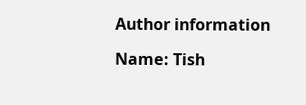Author information

Name: Tish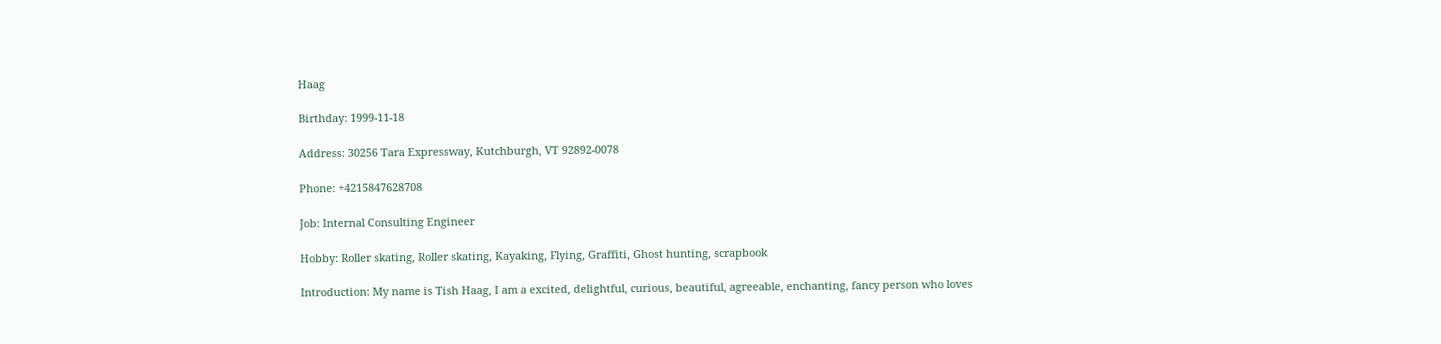Haag

Birthday: 1999-11-18

Address: 30256 Tara Expressway, Kutchburgh, VT 92892-0078

Phone: +4215847628708

Job: Internal Consulting Engineer

Hobby: Roller skating, Roller skating, Kayaking, Flying, Graffiti, Ghost hunting, scrapbook

Introduction: My name is Tish Haag, I am a excited, delightful, curious, beautiful, agreeable, enchanting, fancy person who loves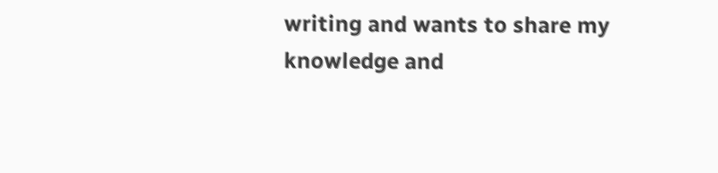writing and wants to share my knowledge and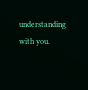understanding with you.